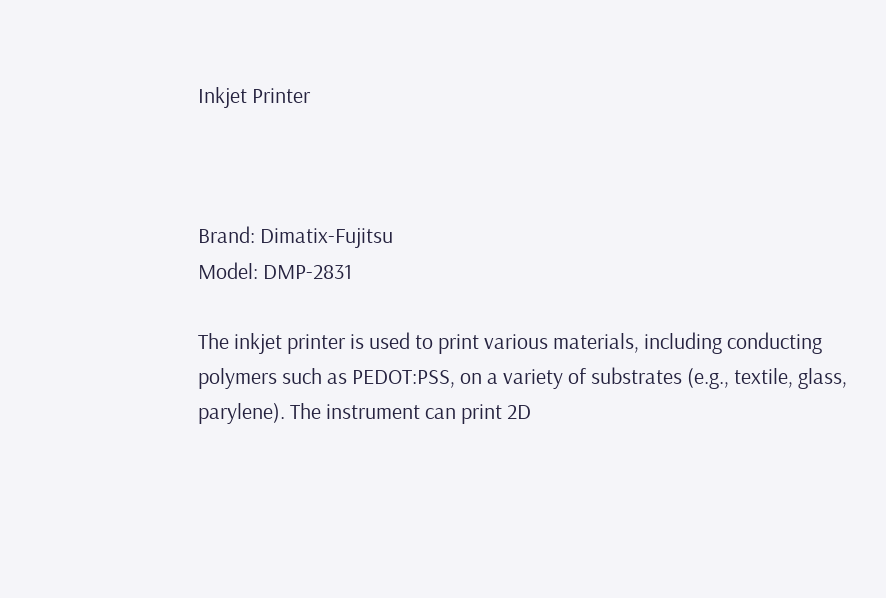Inkjet Printer



Brand: Dimatix-Fujitsu
Model: DMP-2831

The inkjet printer is used to print various materials, including conducting polymers such as PEDOT:PSS, on a variety of substrates (e.g., textile, glass, parylene). The instrument can print 2D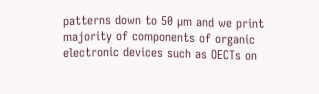patterns down to 50 µm and we print majority of components of organic electronic devices such as OECTs on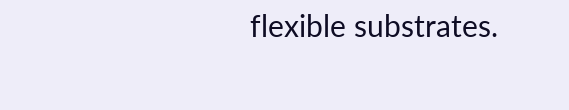flexible substrates.